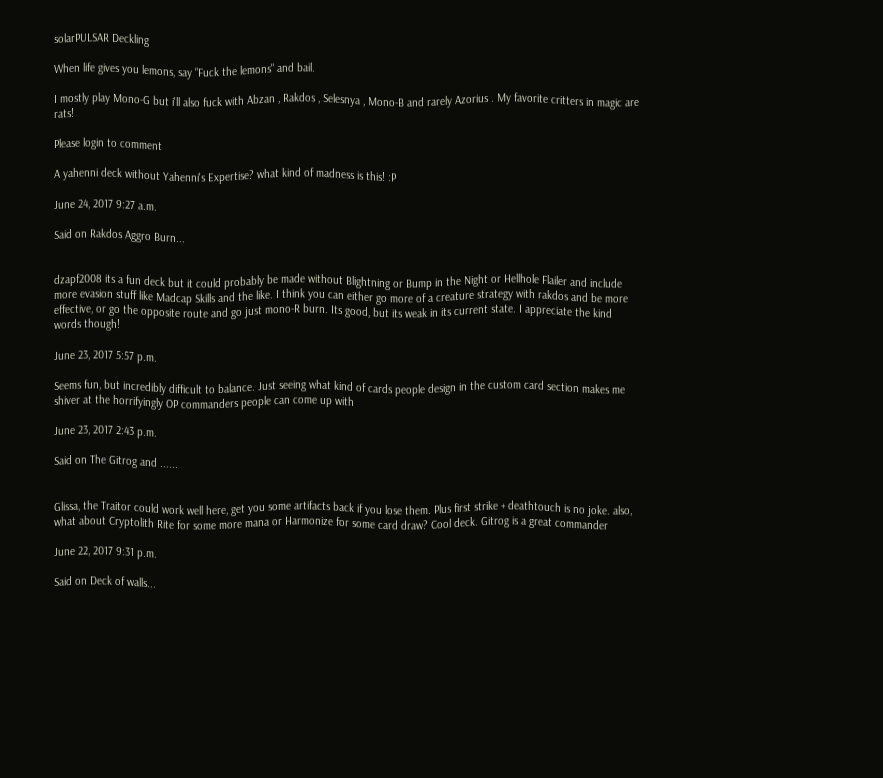solarPULSAR Deckling

When life gives you lemons, say "Fuck the lemons" and bail.

I mostly play Mono-G but i'll also fuck with Abzan , Rakdos , Selesnya , Mono-B and rarely Azorius . My favorite critters in magic are rats!

Please login to comment

A yahenni deck without Yahenni's Expertise? what kind of madness is this! :P

June 24, 2017 9:27 a.m.

Said on Rakdos Aggro Burn...


dzapf2008 its a fun deck but it could probably be made without Blightning or Bump in the Night or Hellhole Flailer and include more evasion stuff like Madcap Skills and the like. I think you can either go more of a creature strategy with rakdos and be more effective, or go the opposite route and go just mono-R burn. Its good, but its weak in its current state. I appreciate the kind words though!

June 23, 2017 5:57 p.m.

Seems fun, but incredibly difficult to balance. Just seeing what kind of cards people design in the custom card section makes me shiver at the horrifyingly OP commanders people can come up with

June 23, 2017 2:43 p.m.

Said on The Gitrog and ......


Glissa, the Traitor could work well here, get you some artifacts back if you lose them. Plus first strike + deathtouch is no joke. also, what about Cryptolith Rite for some more mana or Harmonize for some card draw? Cool deck. Gitrog is a great commander

June 22, 2017 9:31 p.m.

Said on Deck of walls...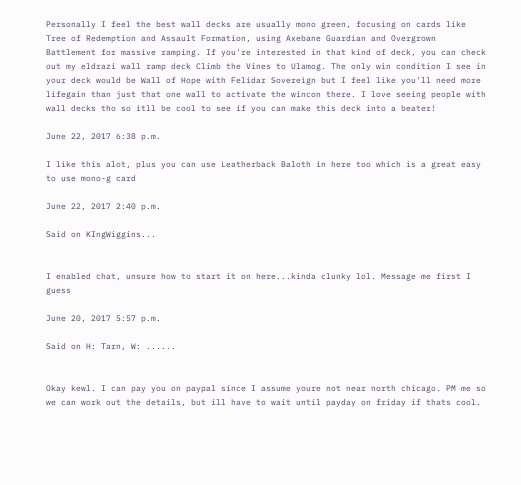Personally I feel the best wall decks are usually mono green, focusing on cards like Tree of Redemption and Assault Formation, using Axebane Guardian and Overgrown Battlement for massive ramping. If you're interested in that kind of deck, you can check out my eldrazi wall ramp deck Climb the Vines to Ulamog. The only win condition I see in your deck would be Wall of Hope with Felidar Sovereign but I feel like you'll need more lifegain than just that one wall to activate the wincon there. I love seeing people with wall decks tho so itll be cool to see if you can make this deck into a beater!

June 22, 2017 6:38 p.m.

I like this alot, plus you can use Leatherback Baloth in here too which is a great easy to use mono-g card

June 22, 2017 2:40 p.m.

Said on KIngWiggins...


I enabled chat, unsure how to start it on here...kinda clunky lol. Message me first I guess

June 20, 2017 5:57 p.m.

Said on H: Tarn, W: ......


Okay kewl. I can pay you on paypal since I assume youre not near north chicago. PM me so we can work out the details, but ill have to wait until payday on friday if thats cool.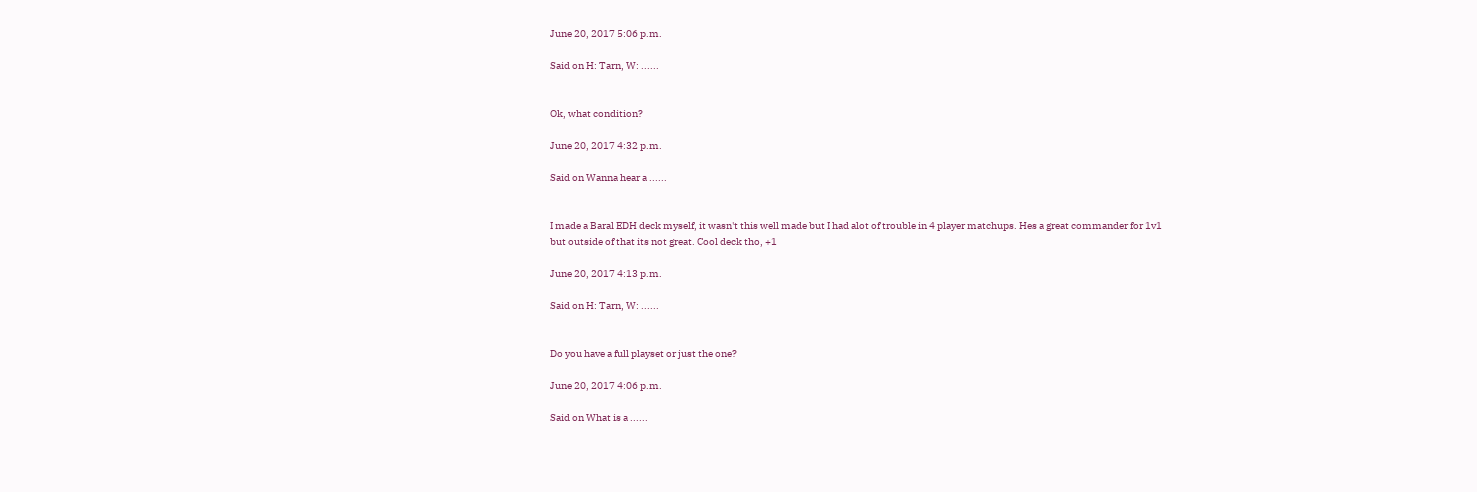June 20, 2017 5:06 p.m.

Said on H: Tarn, W: ......


Ok, what condition?

June 20, 2017 4:32 p.m.

Said on Wanna hear a ......


I made a Baral EDH deck myself, it wasn't this well made but I had alot of trouble in 4 player matchups. Hes a great commander for 1v1 but outside of that its not great. Cool deck tho, +1

June 20, 2017 4:13 p.m.

Said on H: Tarn, W: ......


Do you have a full playset or just the one?

June 20, 2017 4:06 p.m.

Said on What is a ......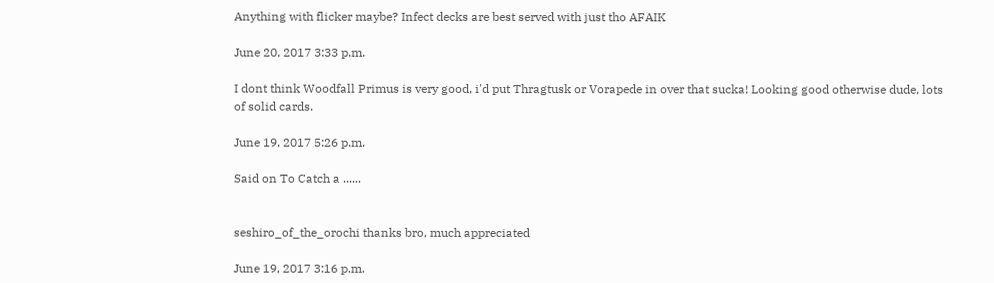Anything with flicker maybe? Infect decks are best served with just tho AFAIK

June 20, 2017 3:33 p.m.

I dont think Woodfall Primus is very good, i'd put Thragtusk or Vorapede in over that sucka! Looking good otherwise dude, lots of solid cards.

June 19, 2017 5:26 p.m.

Said on To Catch a ......


seshiro_of_the_orochi thanks bro, much appreciated

June 19, 2017 3:16 p.m.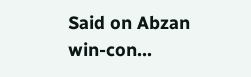Said on Abzan win-con...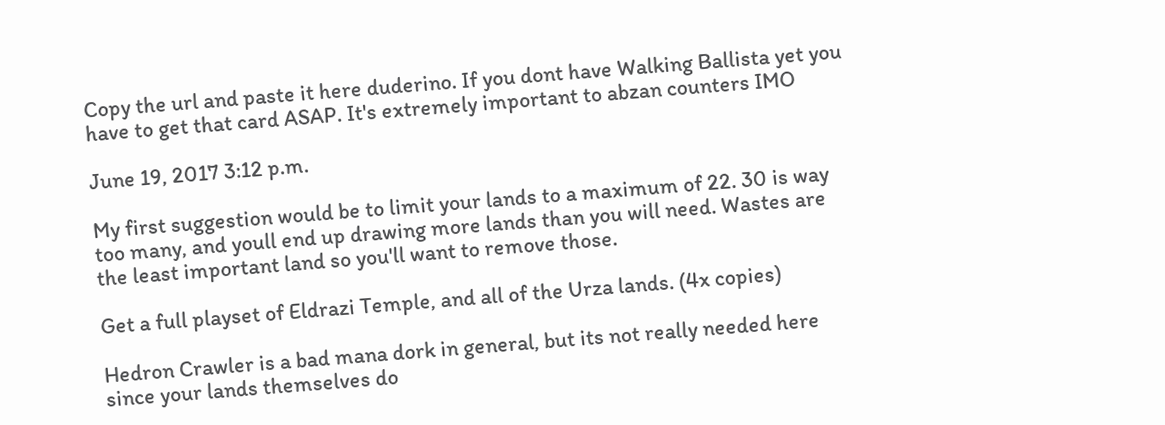Copy the url and paste it here duderino. If you dont have Walking Ballista yet you have to get that card ASAP. It's extremely important to abzan counters IMO

June 19, 2017 3:12 p.m.

My first suggestion would be to limit your lands to a maximum of 22. 30 is way too many, and youll end up drawing more lands than you will need. Wastes are the least important land so you'll want to remove those.

Get a full playset of Eldrazi Temple, and all of the Urza lands. (4x copies)

Hedron Crawler is a bad mana dork in general, but its not really needed here since your lands themselves do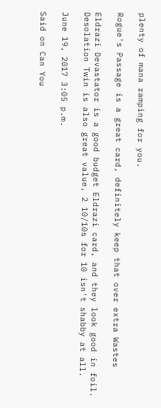plenty of mana ramping for you.

Rogue's Passage is a great card, definitely keep that over extra Wastes

Eldrazi Devastator is a good budget Eldrazi card, and they look good in foil. Desolation Twin is also great value, 2 10/10s for 10 isn't shabby at all.

June 19, 2017 3:05 p.m.

Said on Can You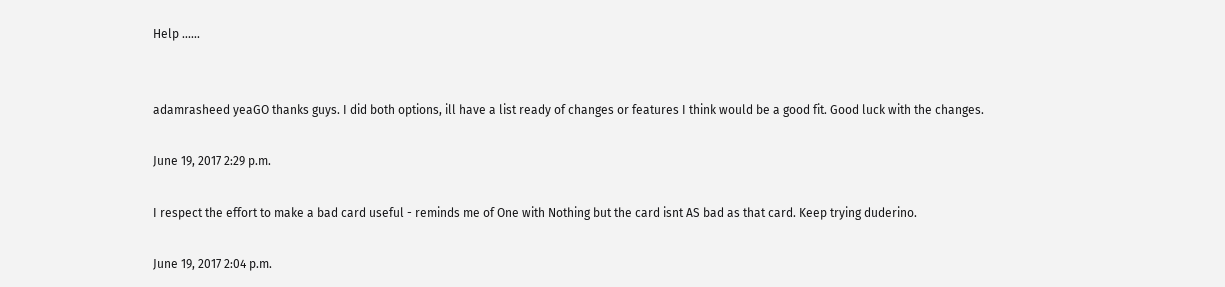Help ......


adamrasheed yeaGO thanks guys. I did both options, ill have a list ready of changes or features I think would be a good fit. Good luck with the changes.

June 19, 2017 2:29 p.m.

I respect the effort to make a bad card useful - reminds me of One with Nothing but the card isnt AS bad as that card. Keep trying duderino.

June 19, 2017 2:04 p.m.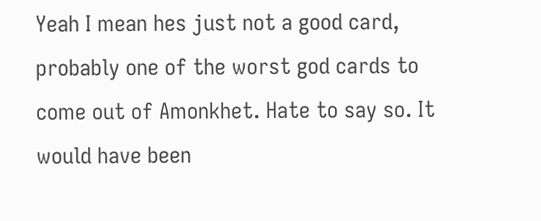Yeah I mean hes just not a good card, probably one of the worst god cards to come out of Amonkhet. Hate to say so. It would have been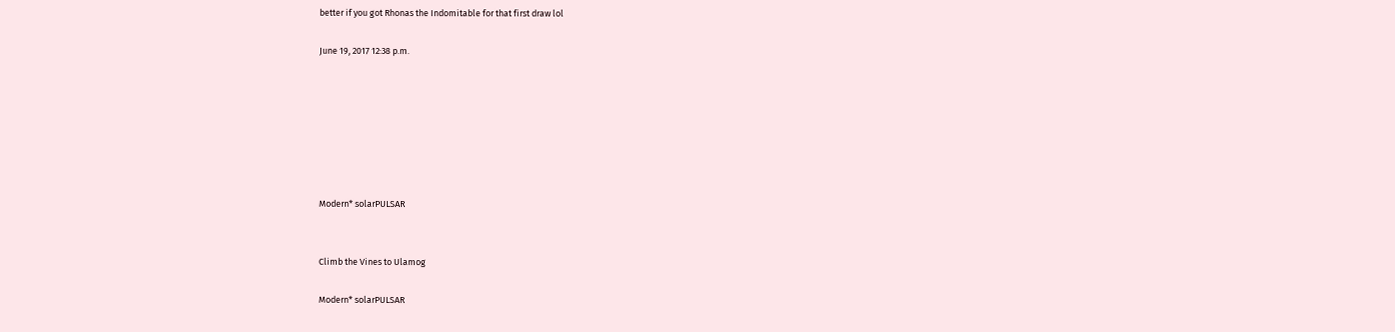better if you got Rhonas the Indomitable for that first draw lol

June 19, 2017 12:38 p.m.







Modern* solarPULSAR


Climb the Vines to Ulamog

Modern* solarPULSAR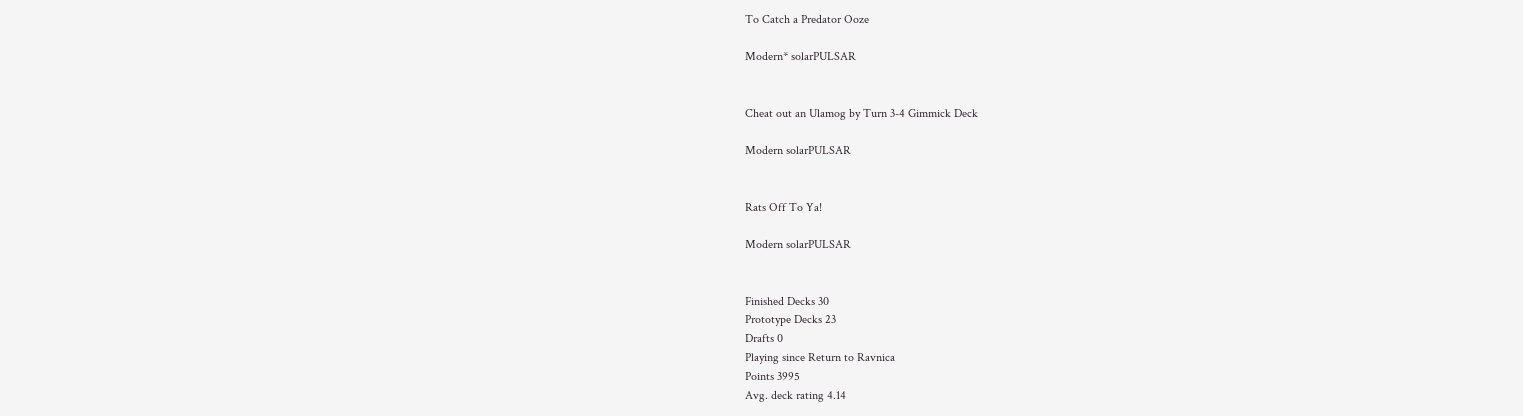To Catch a Predator Ooze

Modern* solarPULSAR


Cheat out an Ulamog by Turn 3-4 Gimmick Deck

Modern solarPULSAR


Rats Off To Ya!

Modern solarPULSAR


Finished Decks 30
Prototype Decks 23
Drafts 0
Playing since Return to Ravnica
Points 3995
Avg. deck rating 4.14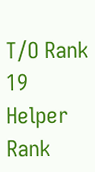T/O Rank 19
Helper Rank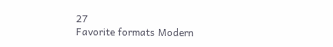27
Favorite formats Modern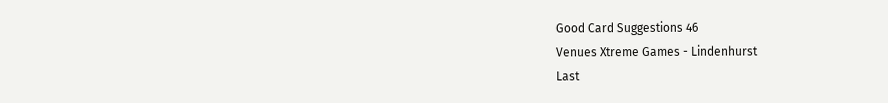Good Card Suggestions 46
Venues Xtreme Games - Lindenhurst
Last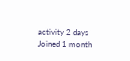activity 2 days
Joined 1 month